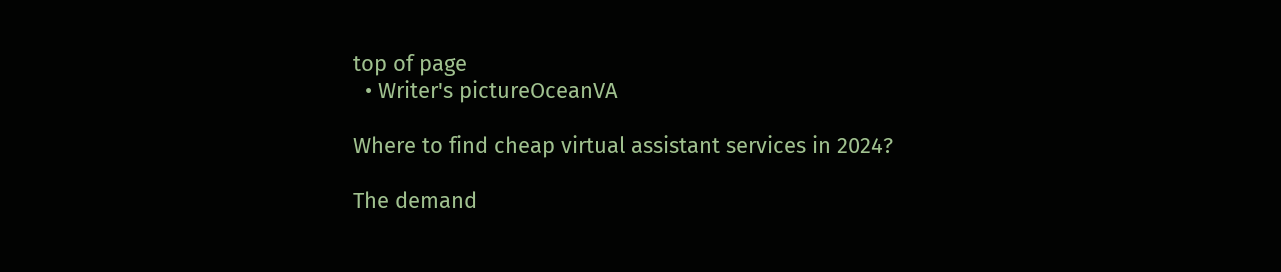top of page
  • Writer's pictureOceanVA

Where to find cheap virtual assistant services in 2024?

The demand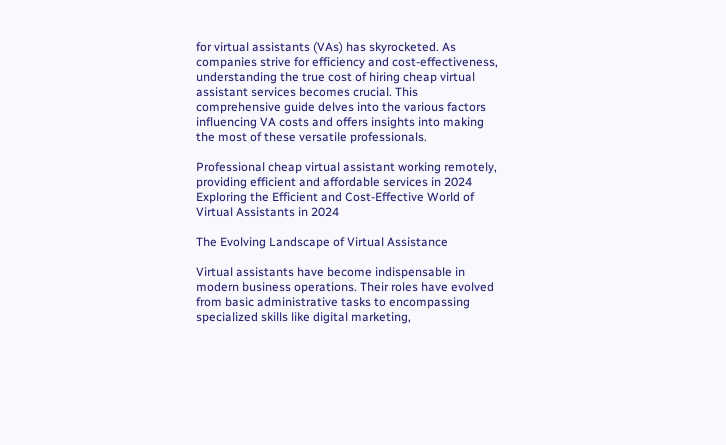for virtual assistants (VAs) has skyrocketed. As companies strive for efficiency and cost-effectiveness, understanding the true cost of hiring cheap virtual assistant services becomes crucial. This comprehensive guide delves into the various factors influencing VA costs and offers insights into making the most of these versatile professionals.

Professional cheap virtual assistant working remotely, providing efficient and affordable services in 2024
Exploring the Efficient and Cost-Effective World of Virtual Assistants in 2024

The Evolving Landscape of Virtual Assistance

Virtual assistants have become indispensable in modern business operations. Their roles have evolved from basic administrative tasks to encompassing specialized skills like digital marketing,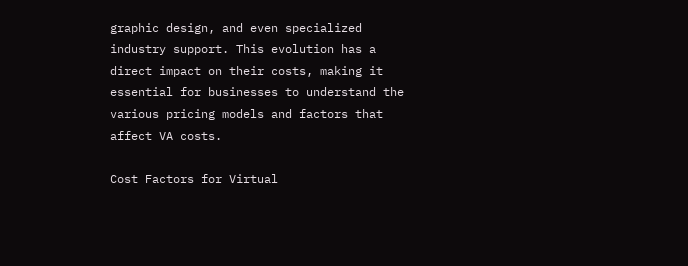graphic design, and even specialized industry support. This evolution has a direct impact on their costs, making it essential for businesses to understand the various pricing models and factors that affect VA costs.

Cost Factors for Virtual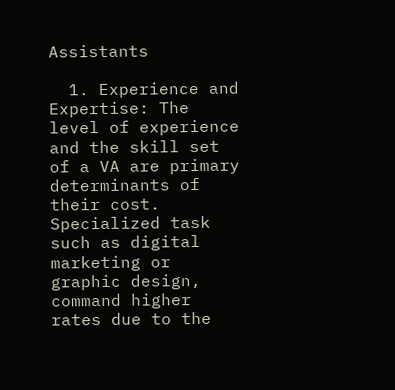Assistants

  1. Experience and Expertise: The level of experience and the skill set of a VA are primary determinants of their cost. Specialized task such as digital marketing or graphic design, command higher rates due to the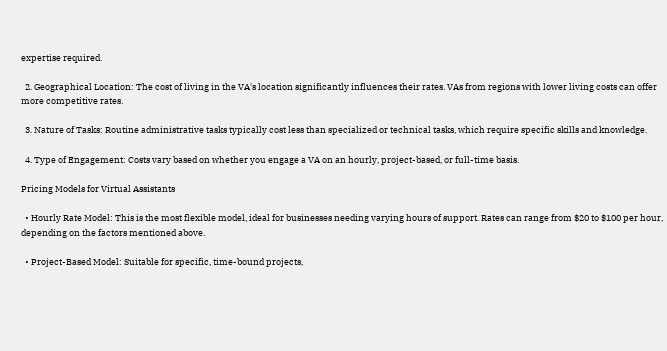expertise required.

  2. Geographical Location: The cost of living in the VA's location significantly influences their rates. VAs from regions with lower living costs can offer more competitive rates.

  3. Nature of Tasks: Routine administrative tasks typically cost less than specialized or technical tasks, which require specific skills and knowledge.

  4. Type of Engagement: Costs vary based on whether you engage a VA on an hourly, project-based, or full-time basis.

Pricing Models for Virtual Assistants

  • Hourly Rate Model: This is the most flexible model, ideal for businesses needing varying hours of support. Rates can range from $20 to $100 per hour, depending on the factors mentioned above.

  • Project-Based Model: Suitable for specific, time-bound projects,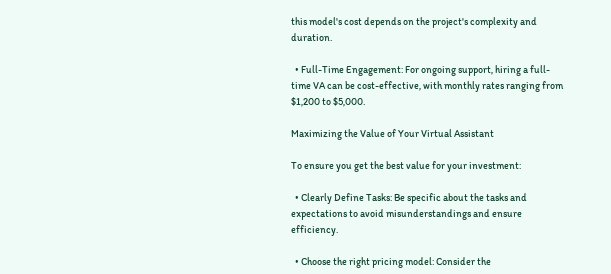this model's cost depends on the project's complexity and duration.

  • Full-Time Engagement: For ongoing support, hiring a full-time VA can be cost-effective, with monthly rates ranging from $1,200 to $5,000.

Maximizing the Value of Your Virtual Assistant

To ensure you get the best value for your investment:

  • Clearly Define Tasks: Be specific about the tasks and expectations to avoid misunderstandings and ensure efficiency.

  • Choose the right pricing model: Consider the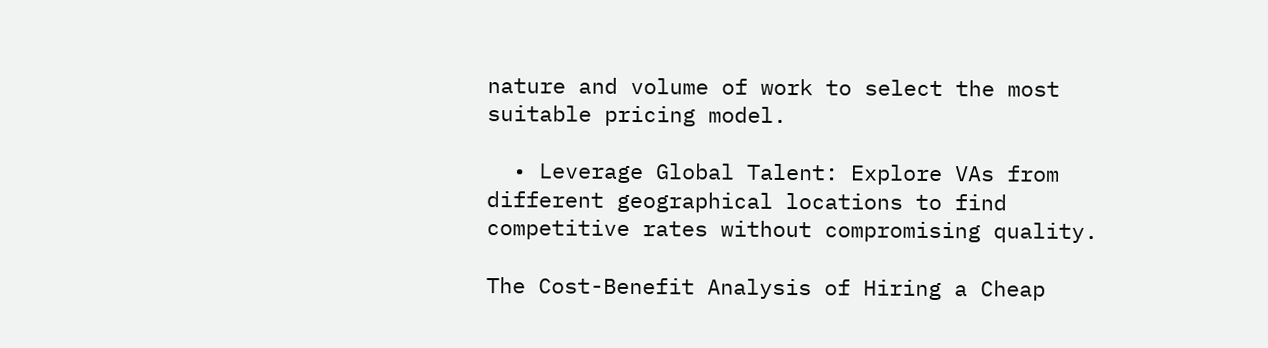nature and volume of work to select the most suitable pricing model.

  • Leverage Global Talent: Explore VAs from different geographical locations to find competitive rates without compromising quality.

The Cost-Benefit Analysis of Hiring a Cheap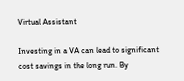Virtual Assistant

Investing in a VA can lead to significant cost savings in the long run. By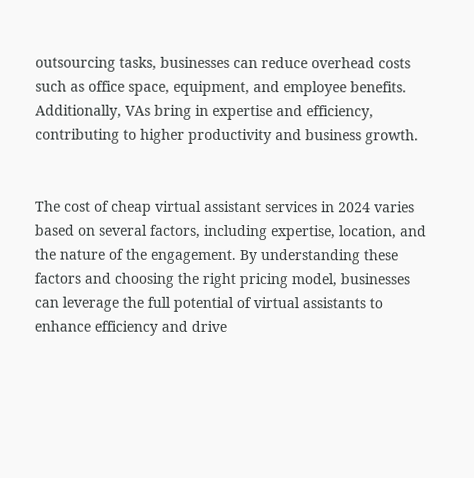outsourcing tasks, businesses can reduce overhead costs such as office space, equipment, and employee benefits. Additionally, VAs bring in expertise and efficiency, contributing to higher productivity and business growth.


The cost of cheap virtual assistant services in 2024 varies based on several factors, including expertise, location, and the nature of the engagement. By understanding these factors and choosing the right pricing model, businesses can leverage the full potential of virtual assistants to enhance efficiency and drive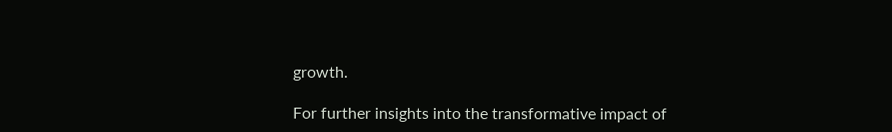growth.

For further insights into the transformative impact of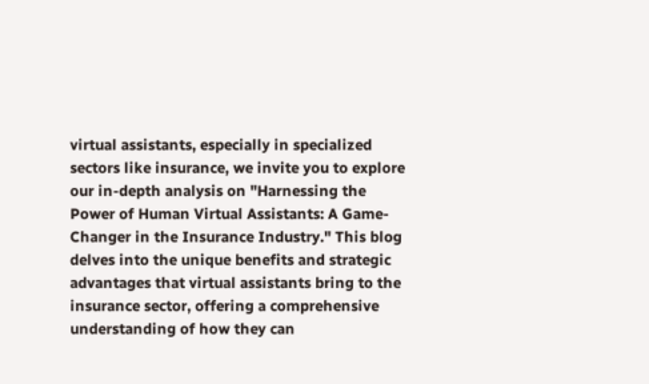virtual assistants, especially in specialized sectors like insurance, we invite you to explore our in-depth analysis on "Harnessing the Power of Human Virtual Assistants: A Game-Changer in the Insurance Industry." This blog delves into the unique benefits and strategic advantages that virtual assistants bring to the insurance sector, offering a comprehensive understanding of how they can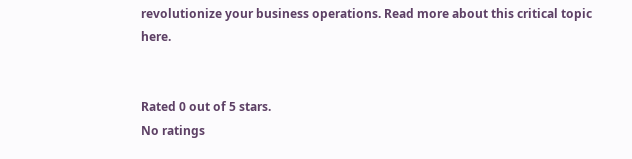revolutionize your business operations. Read more about this critical topic here.


Rated 0 out of 5 stars.
No ratings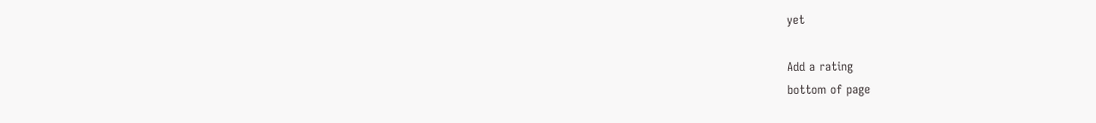yet

Add a rating
bottom of page